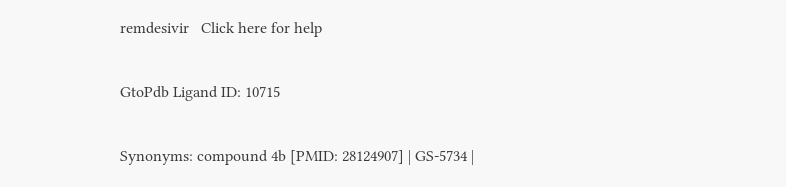remdesivir   Click here for help

GtoPdb Ligand ID: 10715

Synonyms: compound 4b [PMID: 28124907] | GS-5734 |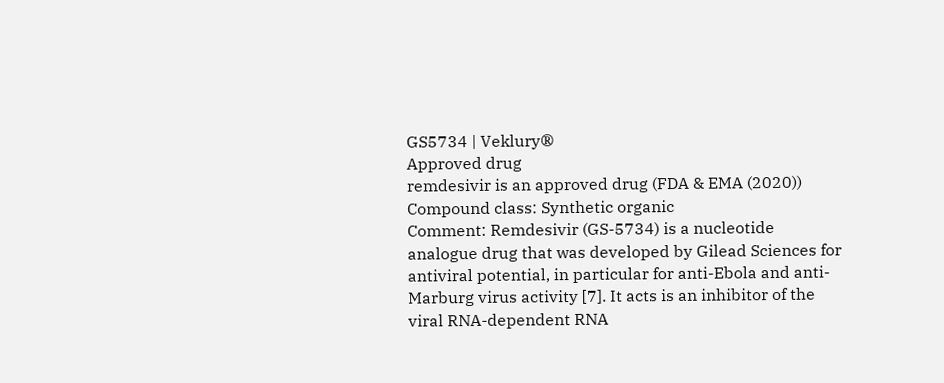GS5734 | Veklury®
Approved drug
remdesivir is an approved drug (FDA & EMA (2020))
Compound class: Synthetic organic
Comment: Remdesivir (GS-5734) is a nucleotide analogue drug that was developed by Gilead Sciences for antiviral potential, in particular for anti-Ebola and anti-Marburg virus activity [7]. It acts is an inhibitor of the viral RNA-dependent RNA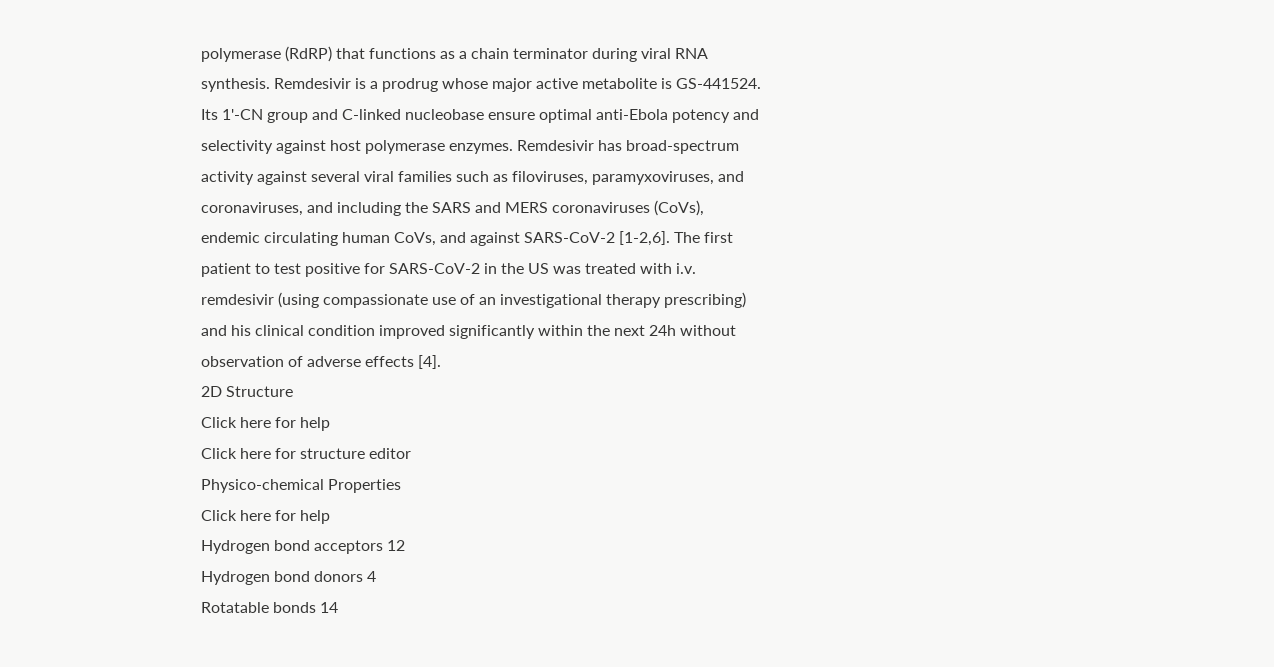polymerase (RdRP) that functions as a chain terminator during viral RNA synthesis. Remdesivir is a prodrug whose major active metabolite is GS-441524. Its 1'-CN group and C-linked nucleobase ensure optimal anti-Ebola potency and selectivity against host polymerase enzymes. Remdesivir has broad-spectrum activity against several viral families such as filoviruses, paramyxoviruses, and coronaviruses, and including the SARS and MERS coronaviruses (CoVs), endemic circulating human CoVs, and against SARS-CoV-2 [1-2,6]. The first patient to test positive for SARS-CoV-2 in the US was treated with i.v. remdesivir (using compassionate use of an investigational therapy prescribing) and his clinical condition improved significantly within the next 24h without observation of adverse effects [4].
2D Structure
Click here for help
Click here for structure editor
Physico-chemical Properties
Click here for help
Hydrogen bond acceptors 12
Hydrogen bond donors 4
Rotatable bonds 14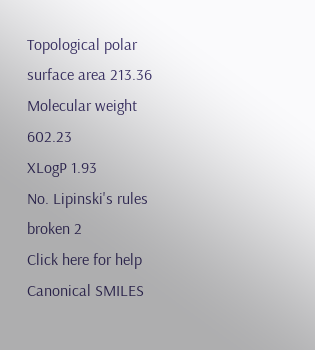Topological polar surface area 213.36
Molecular weight 602.23
XLogP 1.93
No. Lipinski's rules broken 2
Click here for help
Canonical SMILES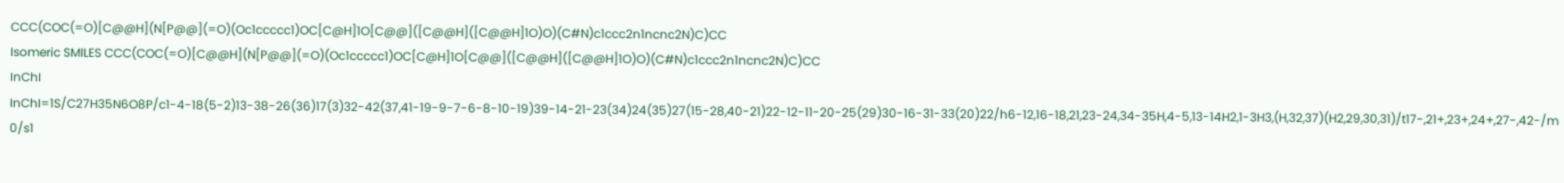CCC(COC(=O)[C@@H](N[P@@](=O)(Oc1ccccc1)OC[C@H]1O[C@@]([C@@H]([C@@H]1O)O)(C#N)c1ccc2n1ncnc2N)C)CC
Isomeric SMILES CCC(COC(=O)[C@@H](N[P@@](=O)(Oc1ccccc1)OC[C@H]1O[C@@]([C@@H]([C@@H]1O)O)(C#N)c1ccc2n1ncnc2N)C)CC
InChI InChI=1S/C27H35N6O8P/c1-4-18(5-2)13-38-26(36)17(3)32-42(37,41-19-9-7-6-8-10-19)39-14-21-23(34)24(35)27(15-28,40-21)22-12-11-20-25(29)30-16-31-33(20)22/h6-12,16-18,21,23-24,34-35H,4-5,13-14H2,1-3H3,(H,32,37)(H2,29,30,31)/t17-,21+,23+,24+,27-,42-/m0/s1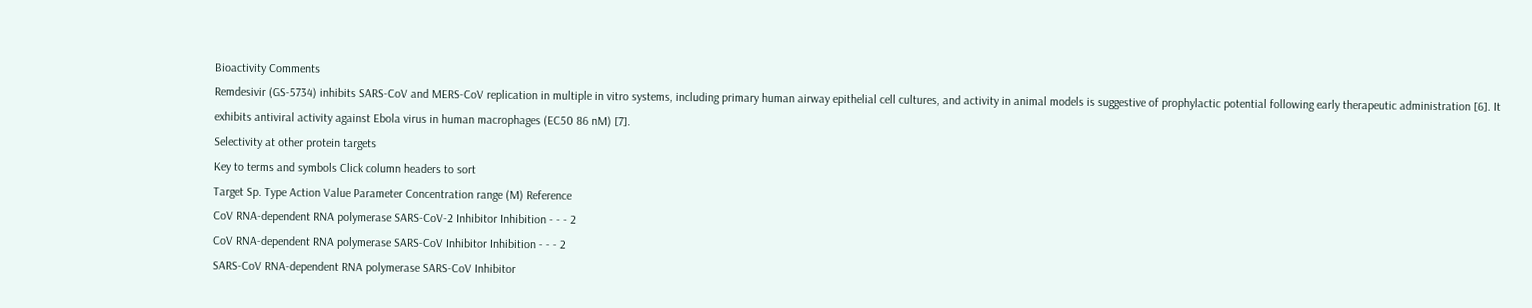Bioactivity Comments
Remdesivir (GS-5734) inhibits SARS-CoV and MERS-CoV replication in multiple in vitro systems, including primary human airway epithelial cell cultures, and activity in animal models is suggestive of prophylactic potential following early therapeutic administration [6]. It exhibits antiviral activity against Ebola virus in human macrophages (EC50 86 nM) [7].
Selectivity at other protein targets
Key to terms and symbols Click column headers to sort
Target Sp. Type Action Value Parameter Concentration range (M) Reference
CoV RNA-dependent RNA polymerase SARS-CoV-2 Inhibitor Inhibition - - - 2
CoV RNA-dependent RNA polymerase SARS-CoV Inhibitor Inhibition - - - 2
SARS-CoV RNA-dependent RNA polymerase SARS-CoV Inhibitor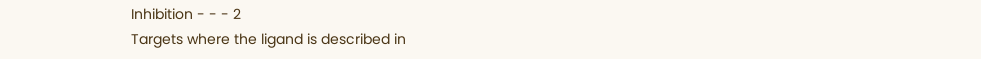Inhibition - - - 2
Targets where the ligand is described in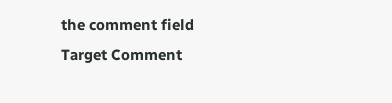the comment field
Target Comment